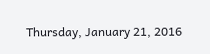Thursday, January 21, 2016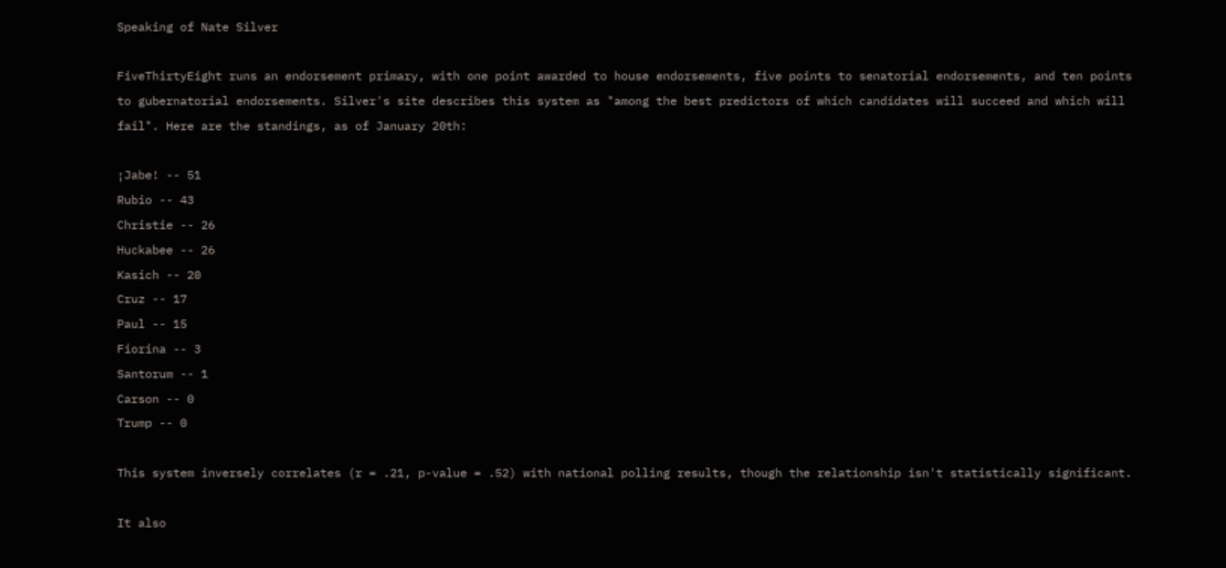Speaking of Nate Silver

FiveThirtyEight runs an endorsement primary, with one point awarded to house endorsements, five points to senatorial endorsements, and ten points to gubernatorial endorsements. Silver's site describes this system as "among the best predictors of which candidates will succeed and which will fail". Here are the standings, as of January 20th:

¡Jabe! -- 51
Rubio -- 43
Christie -- 26
Huckabee -- 26
Kasich -- 20
Cruz -- 17
Paul -- 15
Fiorina -- 3
Santorum -- 1
Carson -- 0
Trump -- 0

This system inversely correlates (r = .21, p-value = .52) with national polling results, though the relationship isn't statistically significant.

It also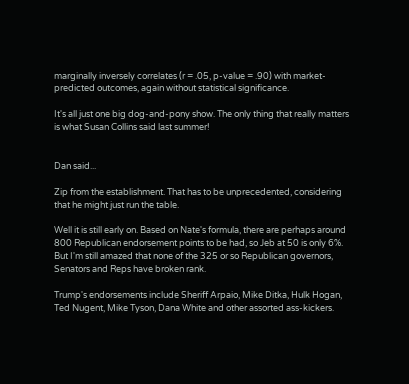marginally inversely correlates (r = .05, p-value = .90) with market-predicted outcomes, again without statistical significance.

It's all just one big dog-and-pony show. The only thing that really matters is what Susan Collins said last summer!


Dan said...

Zip from the establishment. That has to be unprecedented, considering that he might just run the table.

Well it is still early on. Based on Nate's formula, there are perhaps around 800 Republican endorsement points to be had, so Jeb at 50 is only 6%. But I'm still amazed that none of the 325 or so Republican governors, Senators and Reps have broken rank.

Trump's endorsements include Sheriff Arpaio, Mike Ditka, Hulk Hogan, Ted Nugent, Mike Tyson, Dana White and other assorted ass-kickers.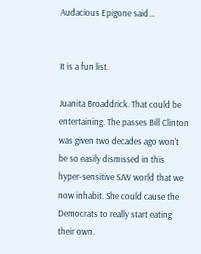Audacious Epigone said...


It is a fun list.

Juanita Broaddrick. That could be entertaining. The passes Bill Clinton was given two decades ago won't be so easily dismissed in this hyper-sensitive SJW world that we now inhabit. She could cause the Democrats to really start eating their own.